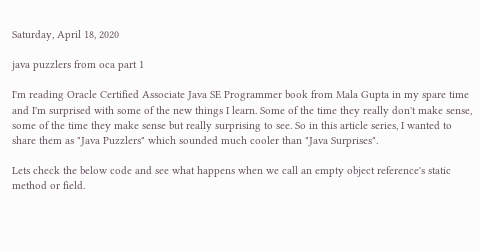Saturday, April 18, 2020

java puzzlers from oca part 1

I'm reading Oracle Certified Associate Java SE Programmer book from Mala Gupta in my spare time and I'm surprised with some of the new things I learn. Some of the time they really don't make sense, some of the time they make sense but really surprising to see. So in this article series, I wanted to share them as "Java Puzzlers" which sounded much cooler than "Java Surprises".

Lets check the below code and see what happens when we call an empty object reference's static method or field.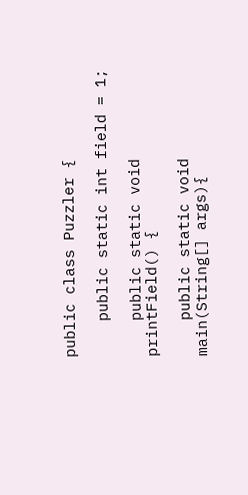public class Puzzler {

    public static int field = 1;

    public static void printField() {

    public static void main(String[] args){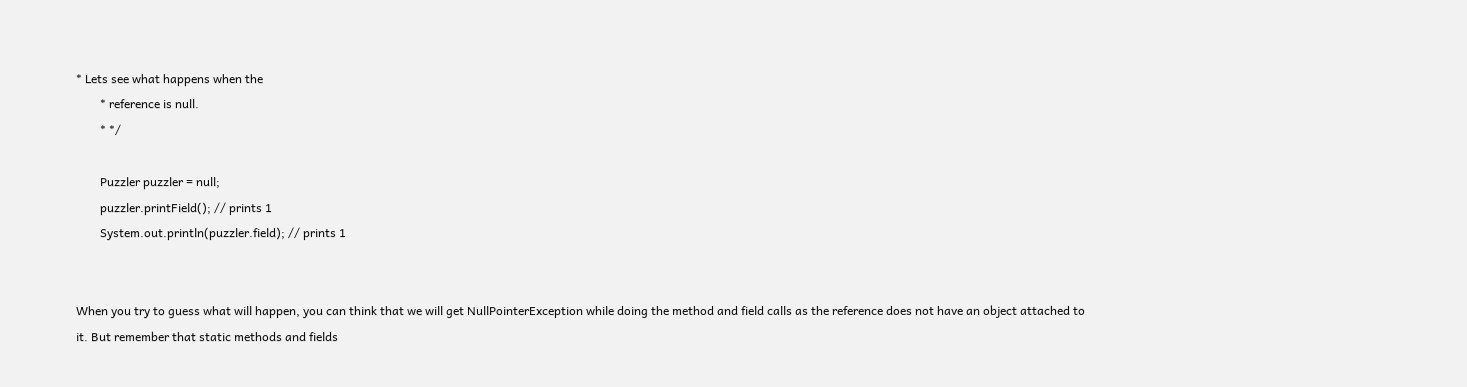* Lets see what happens when the
        * reference is null.
        * */

        Puzzler puzzler = null;
        puzzler.printField(); // prints 1
        System.out.println(puzzler.field); // prints 1


When you try to guess what will happen, you can think that we will get NullPointerException while doing the method and field calls as the reference does not have an object attached to it. But remember that static methods and fields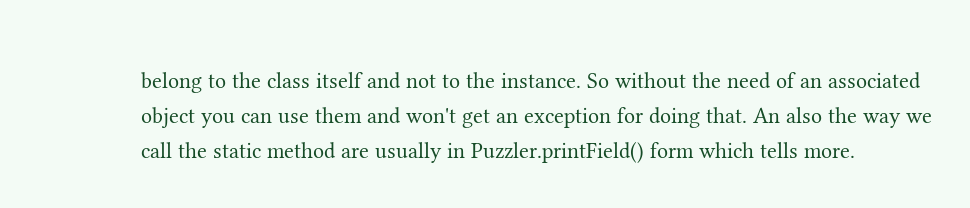belong to the class itself and not to the instance. So without the need of an associated object you can use them and won't get an exception for doing that. An also the way we call the static method are usually in Puzzler.printField() form which tells more.